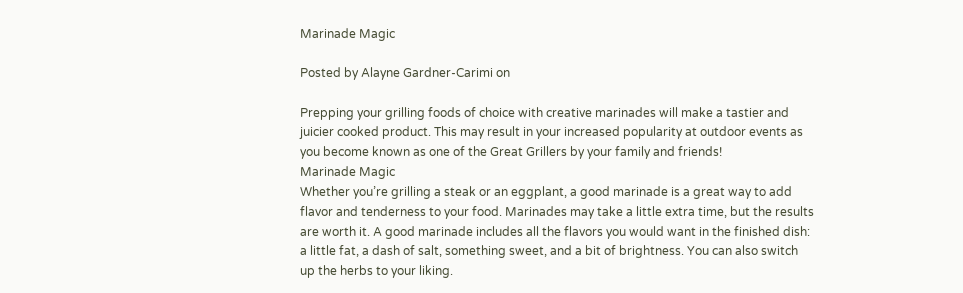Marinade Magic

Posted by Alayne Gardner-Carimi on

Prepping your grilling foods of choice with creative marinades will make a tastier and juicier cooked product. This may result in your increased popularity at outdoor events as you become known as one of the Great Grillers by your family and friends!
Marinade Magic
Whether you’re grilling a steak or an eggplant, a good marinade is a great way to add flavor and tenderness to your food. Marinades may take a little extra time, but the results are worth it. A good marinade includes all the flavors you would want in the finished dish: a little fat, a dash of salt, something sweet, and a bit of brightness. You can also switch up the herbs to your liking.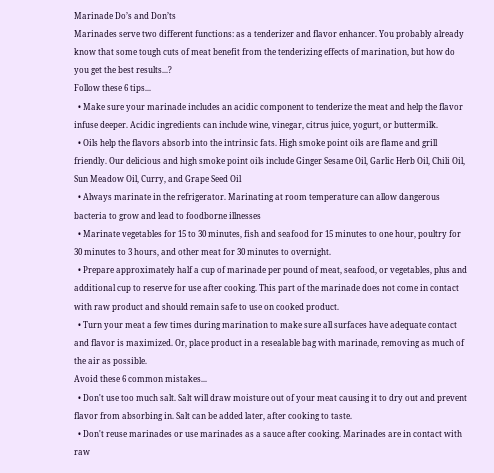Marinade Do’s and Don’ts
Marinades serve two different functions: as a tenderizer and flavor enhancer. You probably already know that some tough cuts of meat benefit from the tenderizing effects of marination, but how do you get the best results...?
Follow these 6 tips...
  • Make sure your marinade includes an acidic component to tenderize the meat and help the flavor infuse deeper. Acidic ingredients can include wine, vinegar, citrus juice, yogurt, or buttermilk.
  • Oils help the flavors absorb into the intrinsic fats. High smoke point oils are flame and grill friendly. Our delicious and high smoke point oils include Ginger Sesame Oil, Garlic Herb Oil, Chili Oil, Sun Meadow Oil, Curry, and Grape Seed Oil
  • Always marinate in the refrigerator. Marinating at room temperature can allow dangerous bacteria to grow and lead to foodborne illnesses
  • Marinate vegetables for 15 to 30 minutes, fish and seafood for 15 minutes to one hour, poultry for 30 minutes to 3 hours, and other meat for 30 minutes to overnight.
  • Prepare approximately half a cup of marinade per pound of meat, seafood, or vegetables, plus and additional cup to reserve for use after cooking. This part of the marinade does not come in contact with raw product and should remain safe to use on cooked product.
  • Turn your meat a few times during marination to make sure all surfaces have adequate contact and flavor is maximized. Or, place product in a resealable bag with marinade, removing as much of the air as possible.
Avoid these 6 common mistakes...
  • Don't use too much salt. Salt will draw moisture out of your meat causing it to dry out and prevent flavor from absorbing in. Salt can be added later, after cooking to taste.
  • Don't reuse marinades or use marinades as a sauce after cooking. Marinades are in contact with raw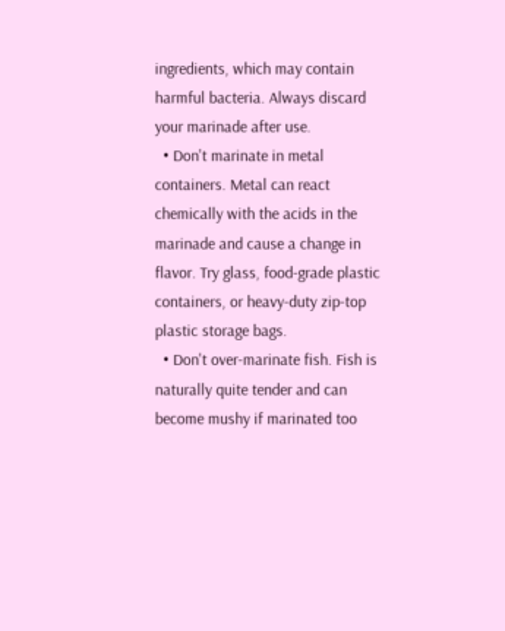ingredients, which may contain harmful bacteria. Always discard your marinade after use.
  • Don't marinate in metal containers. Metal can react chemically with the acids in the marinade and cause a change in flavor. Try glass, food-grade plastic containers, or heavy-duty zip-top plastic storage bags.
  • Don't over-marinate fish. Fish is naturally quite tender and can become mushy if marinated too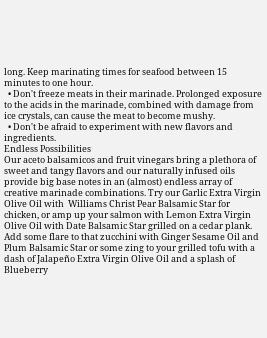long. Keep marinating times for seafood between 15 minutes to one hour.
  • Don't freeze meats in their marinade. Prolonged exposure to the acids in the marinade, combined with damage from ice crystals, can cause the meat to become mushy.
  • Don't be afraid to experiment with new flavors and ingredients.
Endless Possibilities
Our aceto balsamicos and fruit vinegars bring a plethora of sweet and tangy flavors and our naturally infused oils provide big base notes in an (almost) endless array of creative marinade combinations. Try our Garlic Extra Virgin Olive Oil with  Williams Christ Pear Balsamic Star for chicken, or amp up your salmon with Lemon Extra Virgin Olive Oil with Date Balsamic Star grilled on a cedar plank. Add some flare to that zucchini with Ginger Sesame Oil and Plum Balsamic Star or some zing to your grilled tofu with a dash of Jalapeño Extra Virgin Olive Oil and a splash of Blueberry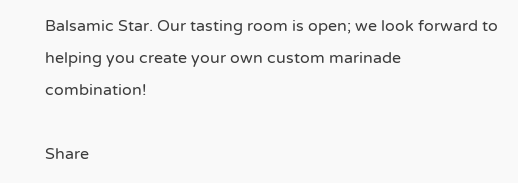Balsamic Star. Our tasting room is open; we look forward to helping you create your own custom marinade combination!

Share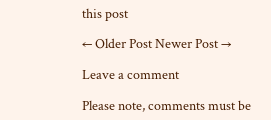this post

← Older Post Newer Post →

Leave a comment

Please note, comments must be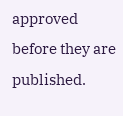approved before they are published.